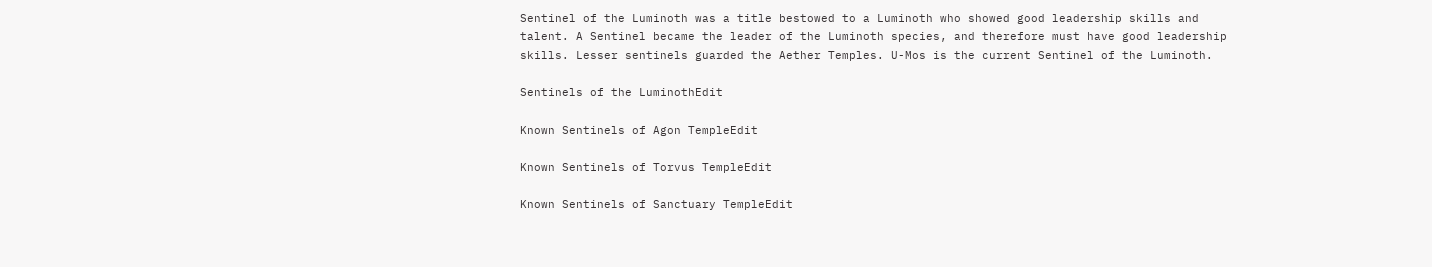Sentinel of the Luminoth was a title bestowed to a Luminoth who showed good leadership skills and talent. A Sentinel became the leader of the Luminoth species, and therefore must have good leadership skills. Lesser sentinels guarded the Aether Temples. U-Mos is the current Sentinel of the Luminoth.

Sentinels of the LuminothEdit

Known Sentinels of Agon TempleEdit

Known Sentinels of Torvus TempleEdit

Known Sentinels of Sanctuary TempleEdit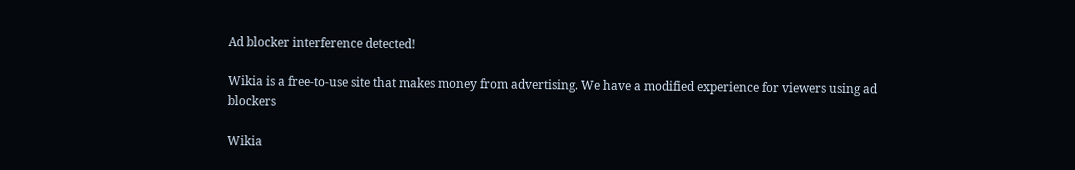Ad blocker interference detected!

Wikia is a free-to-use site that makes money from advertising. We have a modified experience for viewers using ad blockers

Wikia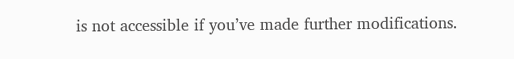is not accessible if you’ve made further modifications.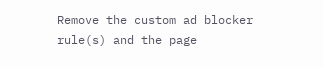Remove the custom ad blocker rule(s) and the page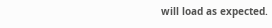will load as expected.